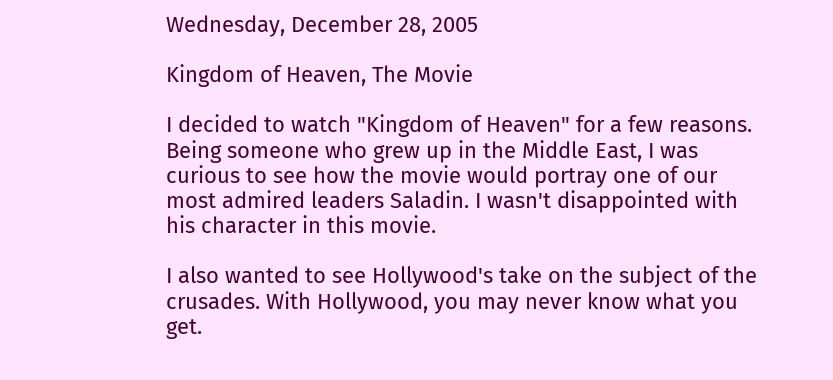Wednesday, December 28, 2005

Kingdom of Heaven, The Movie

I decided to watch "Kingdom of Heaven" for a few reasons. Being someone who grew up in the Middle East, I was curious to see how the movie would portray one of our most admired leaders Saladin. I wasn't disappointed with his character in this movie.

I also wanted to see Hollywood's take on the subject of the crusades. With Hollywood, you may never know what you get.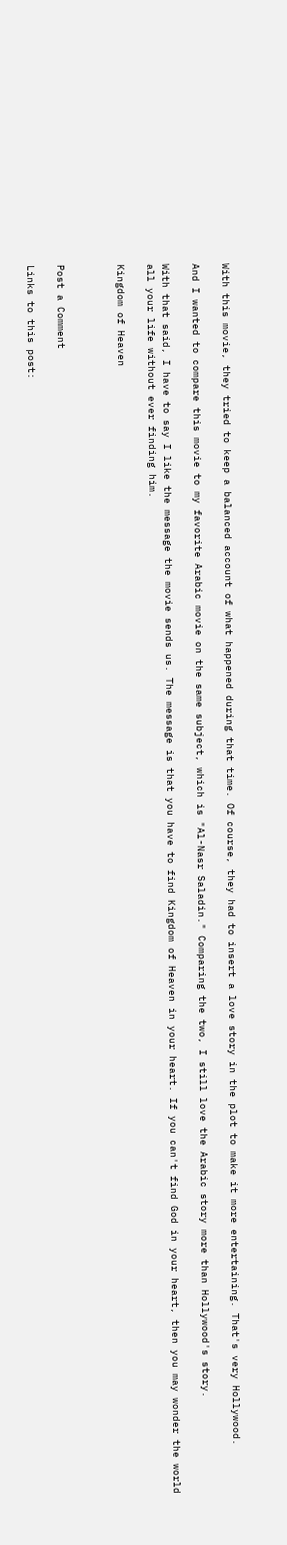With this movie, they tried to keep a balanced account of what happened during that time. Of course, they had to insert a love story in the plot to make it more entertaining. That's very Hollywood.

And I wanted to compare this movie to my favorite Arabic movie on the same subject, which is "Al-Nasr Saladin." Comparing the two, I still love the Arabic story more than Hollywood's story.

With that said, I have to say I like the message the movie sends us. The message is that you have to find Kingdom of Heaven in your heart. If you can't find God in your heart, then you may wonder the world all your life without ever finding him.

Kingdom of Heaven



Post a Comment

Links to this post: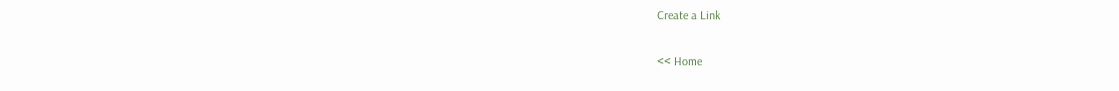Create a Link


<< Home